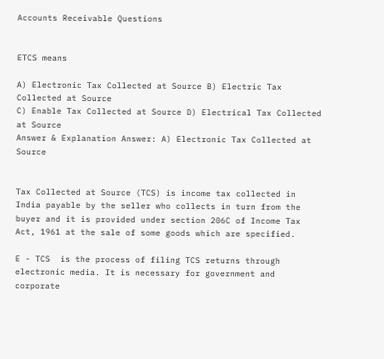Accounts Receivable Questions


ETCS means

A) Electronic Tax Collected at Source B) Electric Tax Collected at Source
C) Enable Tax Collected at Source D) Electrical Tax Collected at Source
Answer & Explanation Answer: A) Electronic Tax Collected at Source


Tax Collected at Source (TCS) is income tax collected in India payable by the seller who collects in turn from the buyer and it is provided under section 206C of Income Tax Act, 1961 at the sale of some goods which are specified.

E - TCS  is the process of filing TCS returns through electronic media. It is necessary for government and corporate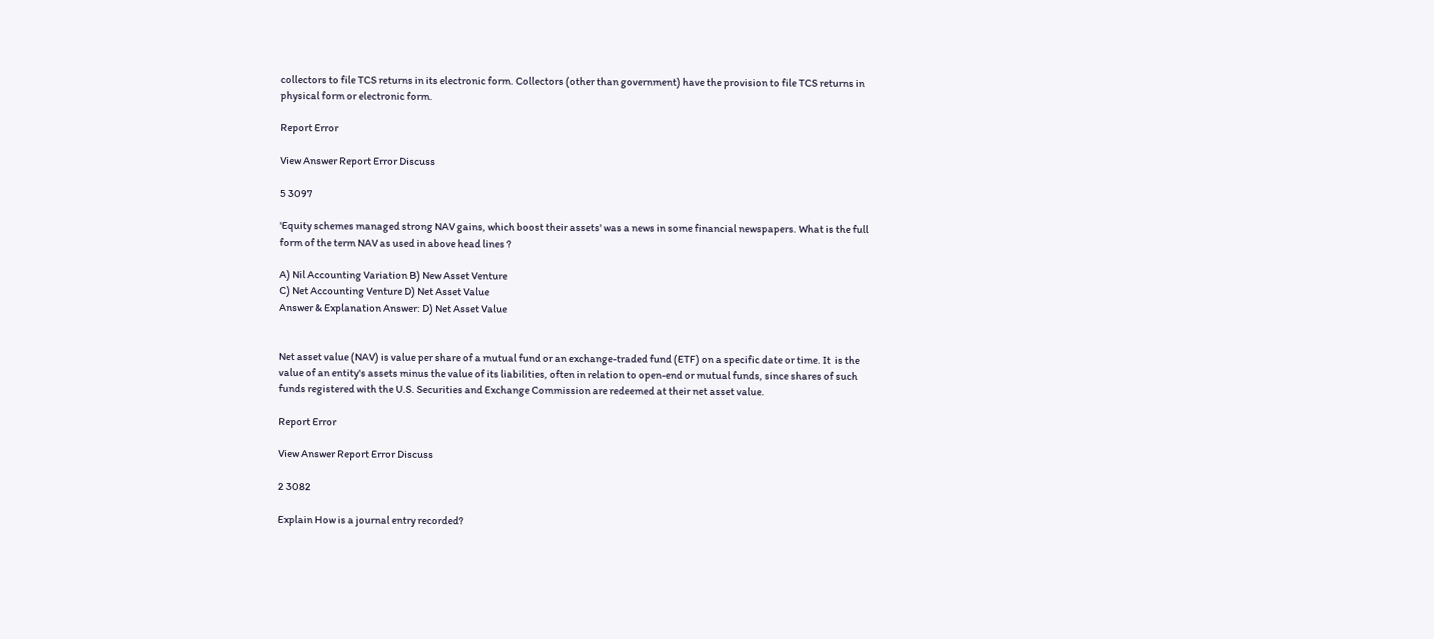collectors to file TCS returns in its electronic form. Collectors (other than government) have the provision to file TCS returns in physical form or electronic form.

Report Error

View Answer Report Error Discuss

5 3097

'Equity schemes managed strong NAV gains, which boost their assets' was a news in some financial newspapers. What is the full form of the term NAV as used in above head lines ?

A) Nil Accounting Variation B) New Asset Venture
C) Net Accounting Venture D) Net Asset Value
Answer & Explanation Answer: D) Net Asset Value


Net asset value (NAV) is value per share of a mutual fund or an exchange-traded fund (ETF) on a specific date or time. It  is the value of an entity's assets minus the value of its liabilities, often in relation to open-end or mutual funds, since shares of such funds registered with the U.S. Securities and Exchange Commission are redeemed at their net asset value.

Report Error

View Answer Report Error Discuss

2 3082

Explain How is a journal entry recorded?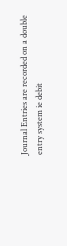Journal Entries are recorded on a double entry system ie debit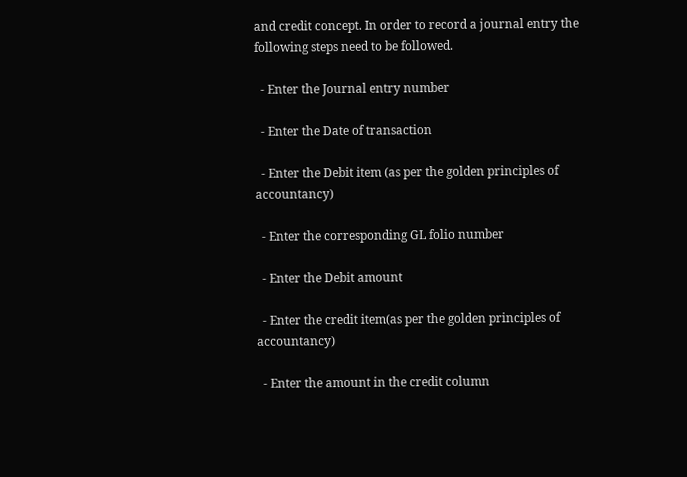and credit concept. In order to record a journal entry the following steps need to be followed.

  - Enter the Journal entry number

  - Enter the Date of transaction

  - Enter the Debit item (as per the golden principles of accountancy)

  - Enter the corresponding GL folio number

  - Enter the Debit amount

  - Enter the credit item(as per the golden principles of accountancy)

  - Enter the amount in the credit column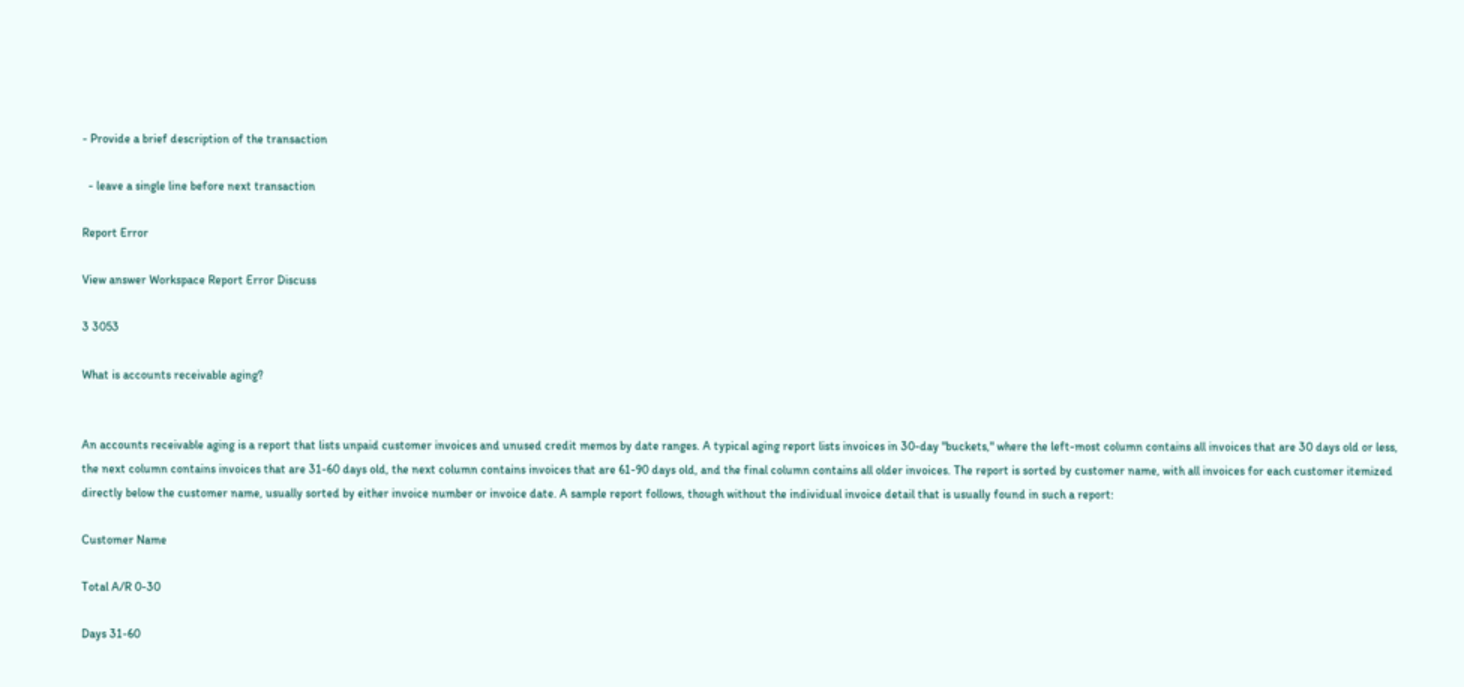- Provide a brief description of the transaction

  - leave a single line before next transaction

Report Error

View answer Workspace Report Error Discuss

3 3053

What is accounts receivable aging?


An accounts receivable aging is a report that lists unpaid customer invoices and unused credit memos by date ranges. A typical aging report lists invoices in 30-day "buckets," where the left-most column contains all invoices that are 30 days old or less, the next column contains invoices that are 31-60 days old, the next column contains invoices that are 61-90 days old, and the final column contains all older invoices. The report is sorted by customer name, with all invoices for each customer itemized directly below the customer name, usually sorted by either invoice number or invoice date. A sample report follows, though without the individual invoice detail that is usually found in such a report:

Customer Name

Total A/R 0-30

Days 31-60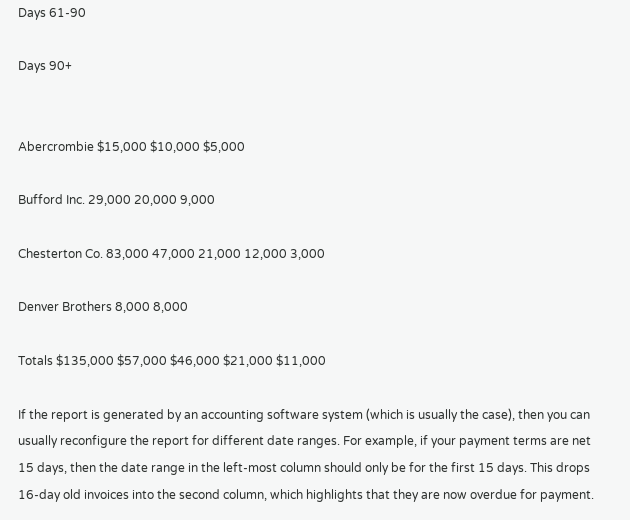Days 61-90

Days 90+


Abercrombie $15,000 $10,000 $5,000

Bufford Inc. 29,000 20,000 9,000

Chesterton Co. 83,000 47,000 21,000 12,000 3,000

Denver Brothers 8,000 8,000

Totals $135,000 $57,000 $46,000 $21,000 $11,000

If the report is generated by an accounting software system (which is usually the case), then you can usually reconfigure the report for different date ranges. For example, if your payment terms are net 15 days, then the date range in the left-most column should only be for the first 15 days. This drops 16-day old invoices into the second column, which highlights that they are now overdue for payment.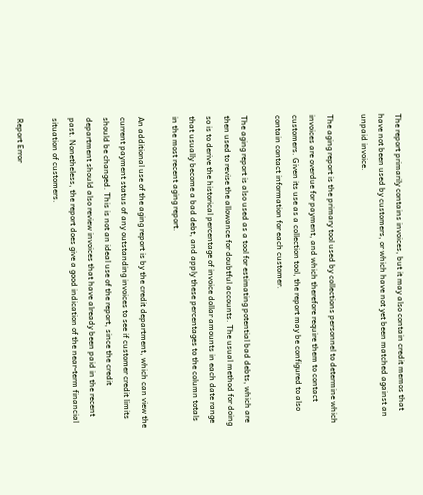The report primarily contains invoices, but it may also contain credit memos that have not been used by customers, or which have not yet been matched against an unpaid invoice.

The aging report is the primary tool used by collections personnel to determine which invoices are overdue for payment, and which therefore require them to contact customers. Given its use as a collection tool, the report may be configured to also contain contact information for each customer.

The aging report is also used as a tool for estimating potential bad debts, which are then used to revise the allowance for doubtful accounts. The usual method for doing so is to derive the historical percentage of invoice dollar amounts in each date range that usually become a bad debt, and apply these percentages to the column totals in the most recent aging report.

An additional use of the aging report is by the credit department, which can view the current payment status of any outstanding invoices to see if customer credit limits should be changed. This is not an ideal use of the report, since the credit department should also review invoices that have already been paid in the recent past. Nonetheless, the report does give a good indication of the near-term financial situation of customers.

Report Error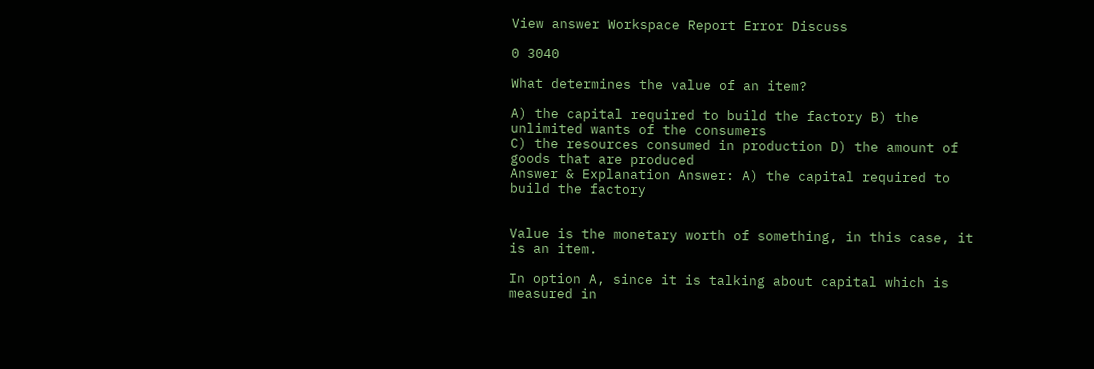View answer Workspace Report Error Discuss

0 3040

What determines the value of an item?

A) the capital required to build the factory B) the unlimited wants of the consumers
C) the resources consumed in production D) the amount of goods that are produced
Answer & Explanation Answer: A) the capital required to build the factory


Value is the monetary worth of something, in this case, it is an item.

In option A, since it is talking about capital which is measured in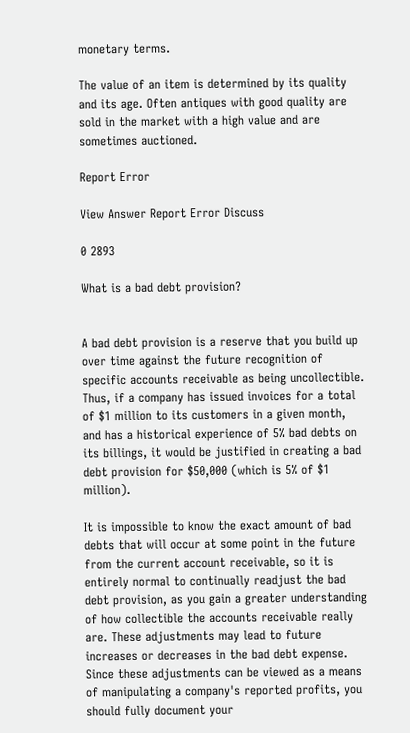monetary terms.

The value of an item is determined by its quality and its age. Often antiques with good quality are sold in the market with a high value and are sometimes auctioned.

Report Error

View Answer Report Error Discuss

0 2893

What is a bad debt provision?


A bad debt provision is a reserve that you build up over time against the future recognition of specific accounts receivable as being uncollectible. Thus, if a company has issued invoices for a total of $1 million to its customers in a given month, and has a historical experience of 5% bad debts on its billings, it would be justified in creating a bad debt provision for $50,000 (which is 5% of $1 million).

It is impossible to know the exact amount of bad debts that will occur at some point in the future from the current account receivable, so it is entirely normal to continually readjust the bad debt provision, as you gain a greater understanding of how collectible the accounts receivable really are. These adjustments may lead to future increases or decreases in the bad debt expense. Since these adjustments can be viewed as a means of manipulating a company's reported profits, you should fully document your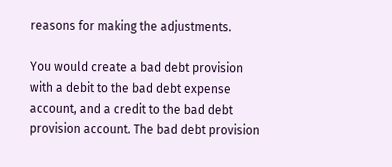reasons for making the adjustments.

You would create a bad debt provision with a debit to the bad debt expense account, and a credit to the bad debt provision account. The bad debt provision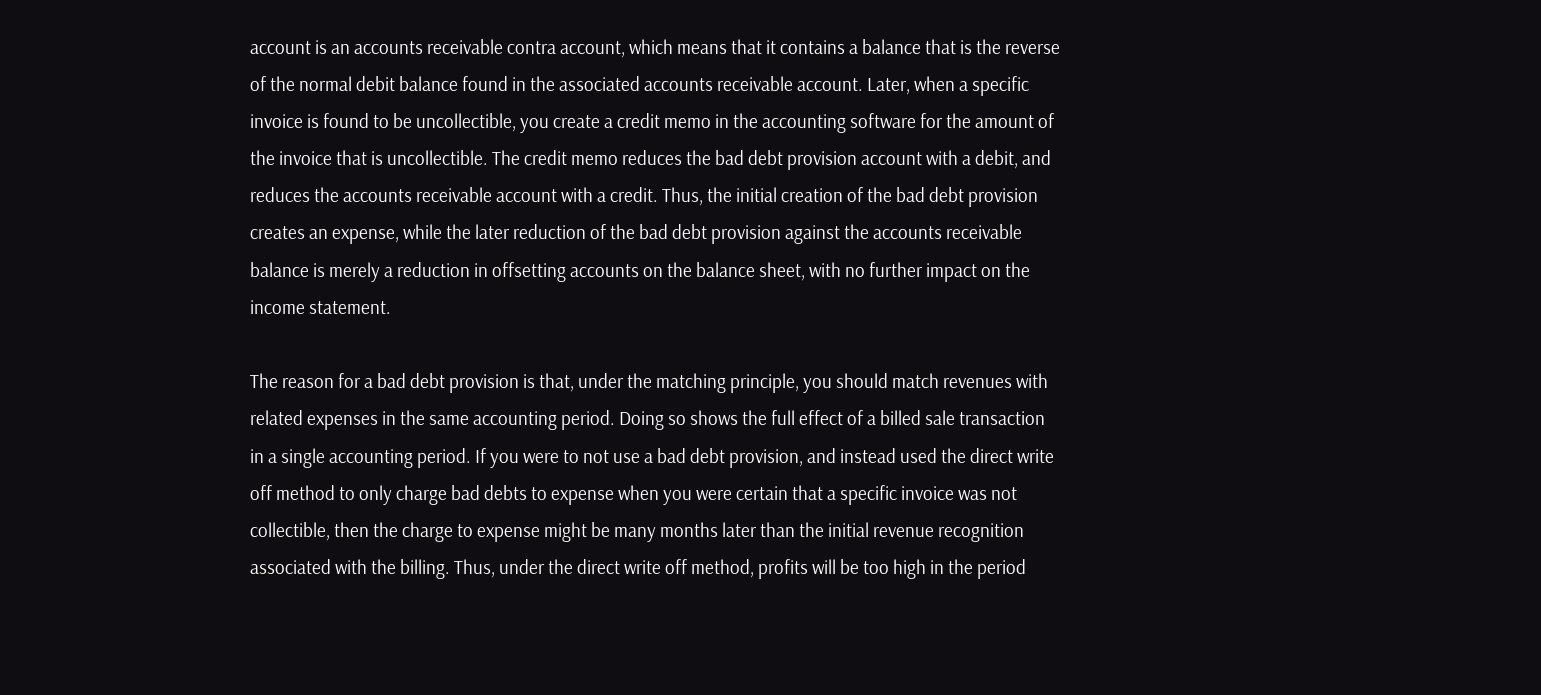account is an accounts receivable contra account, which means that it contains a balance that is the reverse of the normal debit balance found in the associated accounts receivable account. Later, when a specific invoice is found to be uncollectible, you create a credit memo in the accounting software for the amount of the invoice that is uncollectible. The credit memo reduces the bad debt provision account with a debit, and reduces the accounts receivable account with a credit. Thus, the initial creation of the bad debt provision creates an expense, while the later reduction of the bad debt provision against the accounts receivable balance is merely a reduction in offsetting accounts on the balance sheet, with no further impact on the income statement.

The reason for a bad debt provision is that, under the matching principle, you should match revenues with related expenses in the same accounting period. Doing so shows the full effect of a billed sale transaction in a single accounting period. If you were to not use a bad debt provision, and instead used the direct write off method to only charge bad debts to expense when you were certain that a specific invoice was not collectible, then the charge to expense might be many months later than the initial revenue recognition associated with the billing. Thus, under the direct write off method, profits will be too high in the period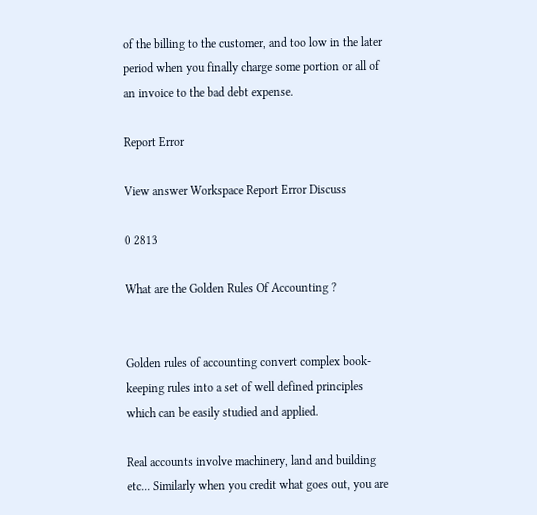of the billing to the customer, and too low in the later period when you finally charge some portion or all of an invoice to the bad debt expense.

Report Error

View answer Workspace Report Error Discuss

0 2813

What are the Golden Rules Of Accounting ?


Golden rules of accounting convert complex book-keeping rules into a set of well defined principles which can be easily studied and applied.

Real accounts involve machinery, land and building etc... Similarly when you credit what goes out, you are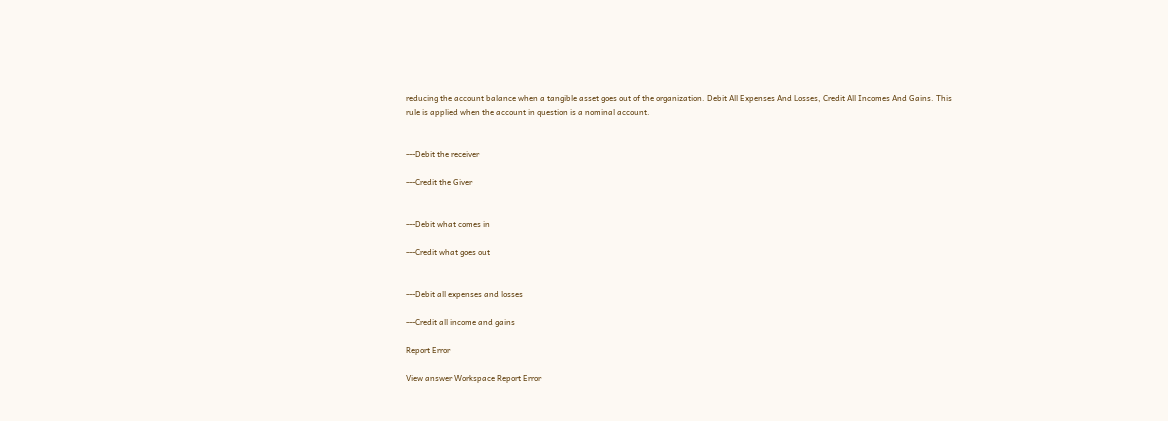reducing the account balance when a tangible asset goes out of the organization. Debit All Expenses And Losses, Credit All Incomes And Gains. This rule is applied when the account in question is a nominal account.


---Debit the receiver

---Credit the Giver


---Debit what comes in

---Credit what goes out


---Debit all expenses and losses

---Credit all income and gains

Report Error

View answer Workspace Report Error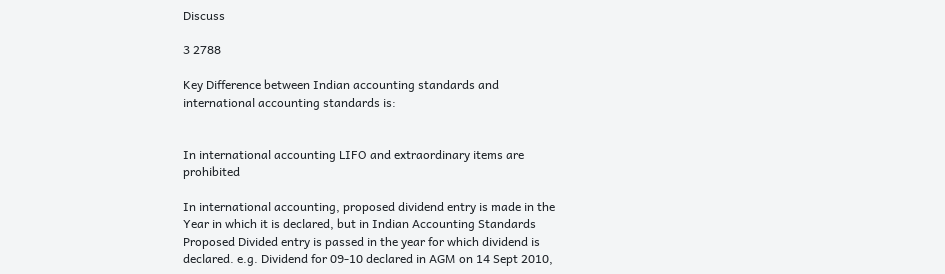Discuss

3 2788

Key Difference between Indian accounting standards and international accounting standards is:


In international accounting LIFO and extraordinary items are prohibited

In international accounting, proposed dividend entry is made in the Year in which it is declared, but in Indian Accounting Standards Proposed Divided entry is passed in the year for which dividend is declared. e.g. Dividend for 09-10 declared in AGM on 14 Sept 2010,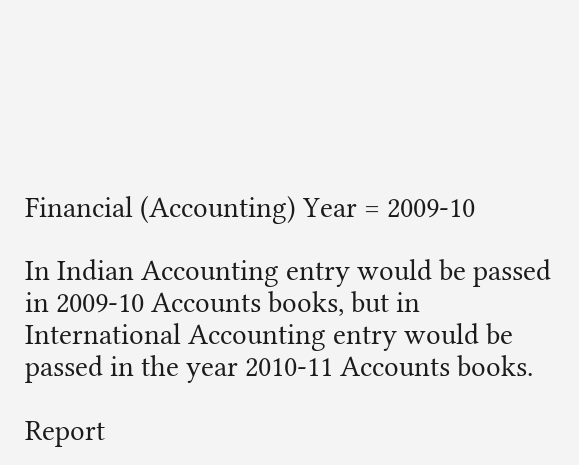Financial (Accounting) Year = 2009-10

In Indian Accounting entry would be passed in 2009-10 Accounts books, but in International Accounting entry would be passed in the year 2010-11 Accounts books.

Report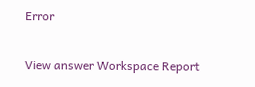Error

View answer Workspace Report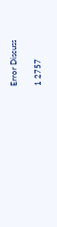Error Discuss

1 2757